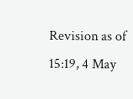Revision as of 15:19, 4 May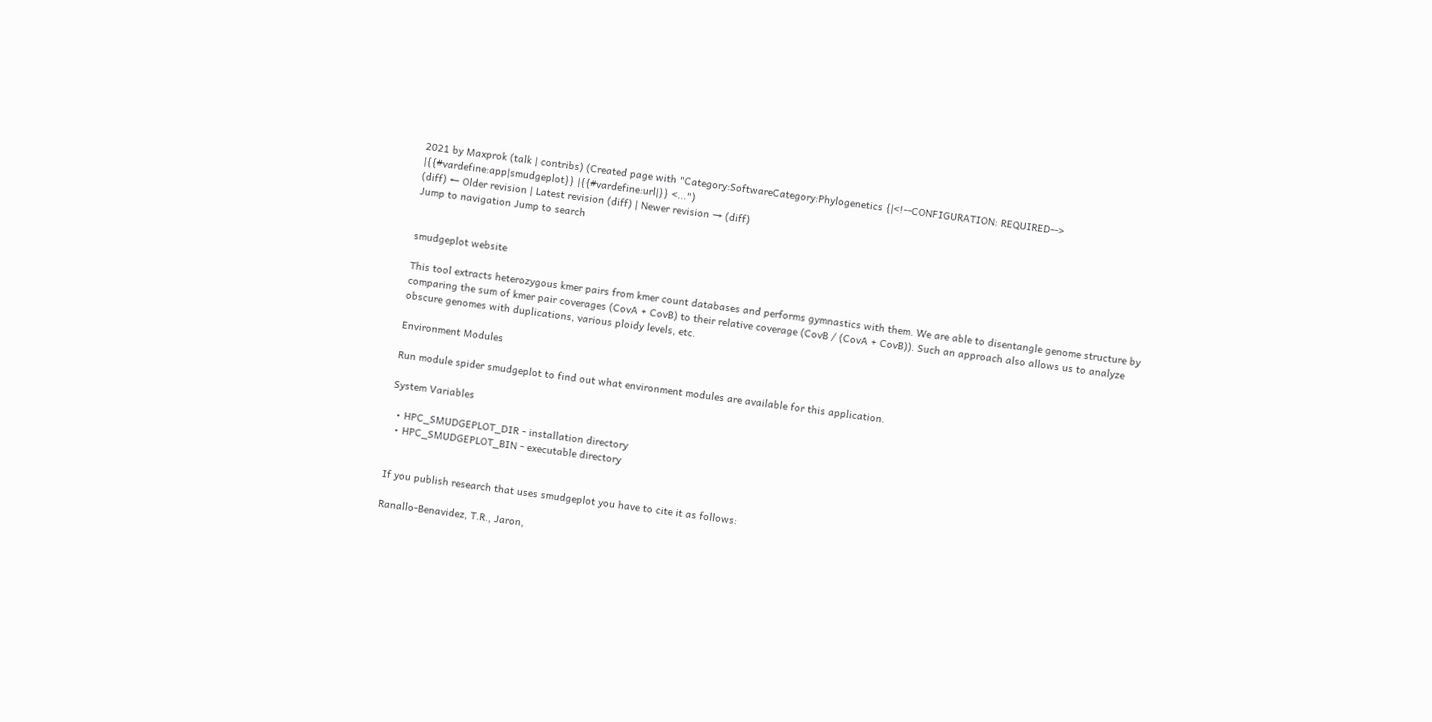2021 by Maxprok (talk | contribs) (Created page with "Category:SoftwareCategory:Phylogenetics {|<!--CONFIGURATION: REQUIRED--> |{{#vardefine:app|smudgeplot}} |{{#vardefine:url|}} <...")
(diff) ← Older revision | Latest revision (diff) | Newer revision → (diff)
Jump to navigation Jump to search


smudgeplot website

This tool extracts heterozygous kmer pairs from kmer count databases and performs gymnastics with them. We are able to disentangle genome structure by comparing the sum of kmer pair coverages (CovA + CovB) to their relative coverage (CovB / (CovA + CovB)). Such an approach also allows us to analyze obscure genomes with duplications, various ploidy levels, etc.

Environment Modules

Run module spider smudgeplot to find out what environment modules are available for this application.

System Variables

  • HPC_SMUDGEPLOT_DIR - installation directory
  • HPC_SMUDGEPLOT_BIN - executable directory


If you publish research that uses smudgeplot you have to cite it as follows:

Ranallo-Benavidez, T.R., Jaron,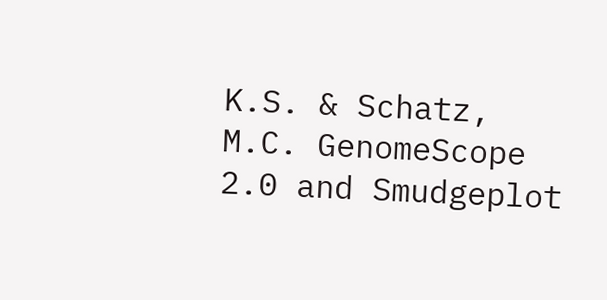K.S. & Schatz, M.C. GenomeScope 2.0 and Smudgeplot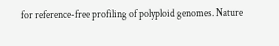for reference-free profiling of polyploid genomes. Nature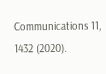Communications 11, 1432 (2020).